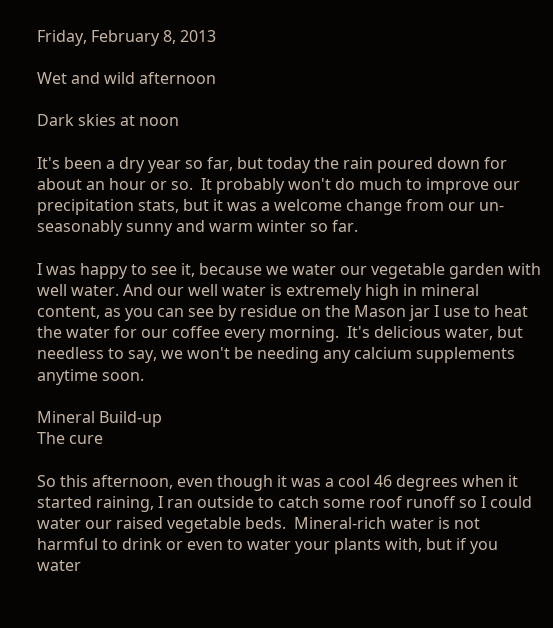Friday, February 8, 2013

Wet and wild afternoon

Dark skies at noon

It's been a dry year so far, but today the rain poured down for about an hour or so.  It probably won't do much to improve our precipitation stats, but it was a welcome change from our un-seasonably sunny and warm winter so far.

I was happy to see it, because we water our vegetable garden with well water. And our well water is extremely high in mineral content, as you can see by residue on the Mason jar I use to heat the water for our coffee every morning.  It's delicious water, but needless to say, we won't be needing any calcium supplements anytime soon.

Mineral Build-up
The cure

So this afternoon, even though it was a cool 46 degrees when it started raining, I ran outside to catch some roof runoff so I could water our raised vegetable beds.  Mineral-rich water is not harmful to drink or even to water your plants with, but if you water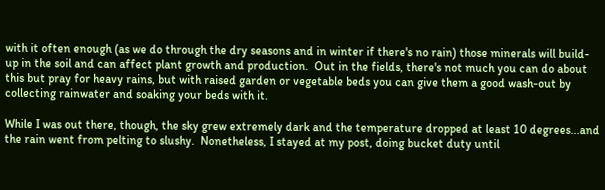with it often enough (as we do through the dry seasons and in winter if there's no rain) those minerals will build-up in the soil and can affect plant growth and production.  Out in the fields, there's not much you can do about this but pray for heavy rains, but with raised garden or vegetable beds you can give them a good wash-out by collecting rainwater and soaking your beds with it.

While I was out there, though, the sky grew extremely dark and the temperature dropped at least 10 degrees...and the rain went from pelting to slushy.  Nonetheless, I stayed at my post, doing bucket duty until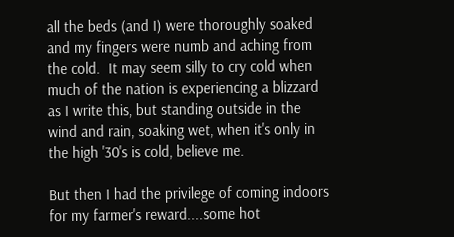all the beds (and I) were thoroughly soaked and my fingers were numb and aching from the cold.  It may seem silly to cry cold when much of the nation is experiencing a blizzard as I write this, but standing outside in the wind and rain, soaking wet, when it's only in the high '30's is cold, believe me.

But then I had the privilege of coming indoors for my farmer's reward....some hot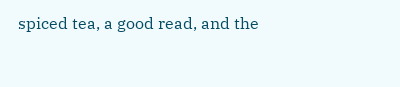spiced tea, a good read, and the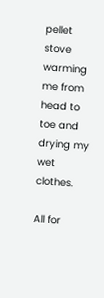pellet stove warming me from head to toe and drying my wet clothes.

All for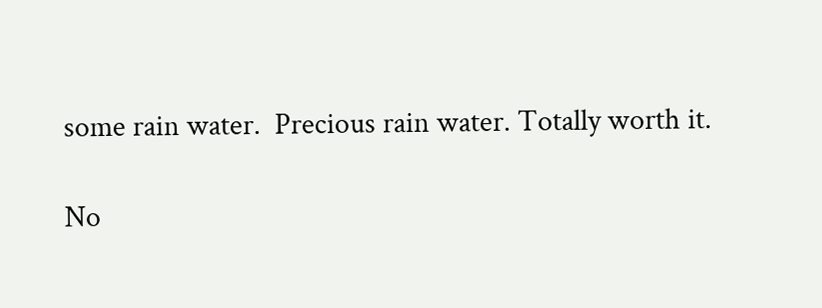some rain water.  Precious rain water. Totally worth it.

No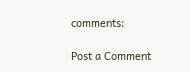comments:

Post a Comment